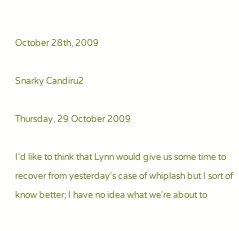October 28th, 2009

Snarky Candiru2

Thursday, 29 October 2009

I'd like to think that Lynn would give us some time to recover from yesterday's case of whiplash but I sort of know better; I have no idea what we're about to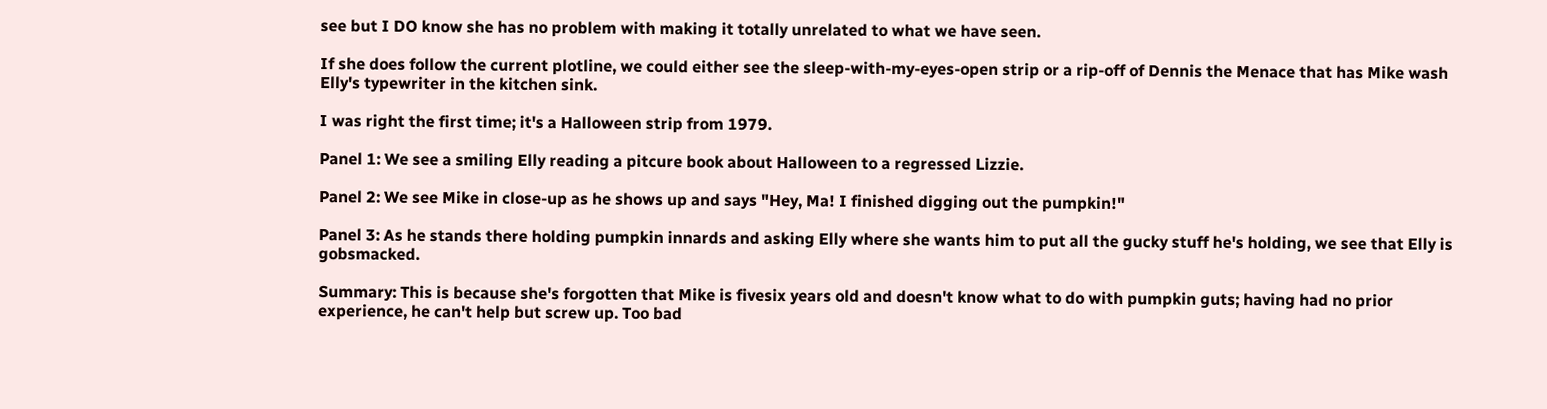see but I DO know she has no problem with making it totally unrelated to what we have seen.

If she does follow the current plotline, we could either see the sleep-with-my-eyes-open strip or a rip-off of Dennis the Menace that has Mike wash Elly's typewriter in the kitchen sink.

I was right the first time; it's a Halloween strip from 1979.

Panel 1: We see a smiling Elly reading a pitcure book about Halloween to a regressed Lizzie.

Panel 2: We see Mike in close-up as he shows up and says "Hey, Ma! I finished digging out the pumpkin!"

Panel 3: As he stands there holding pumpkin innards and asking Elly where she wants him to put all the gucky stuff he's holding, we see that Elly is gobsmacked.

Summary: This is because she's forgotten that Mike is fivesix years old and doesn't know what to do with pumpkin guts; having had no prior experience, he can't help but screw up. Too bad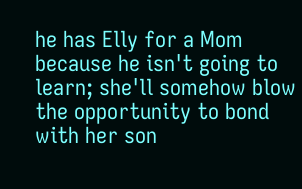he has Elly for a Mom because he isn't going to learn; she'll somehow blow the opportunity to bond with her son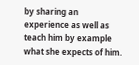by sharing an experience as well as teach him by example what she expects of him.